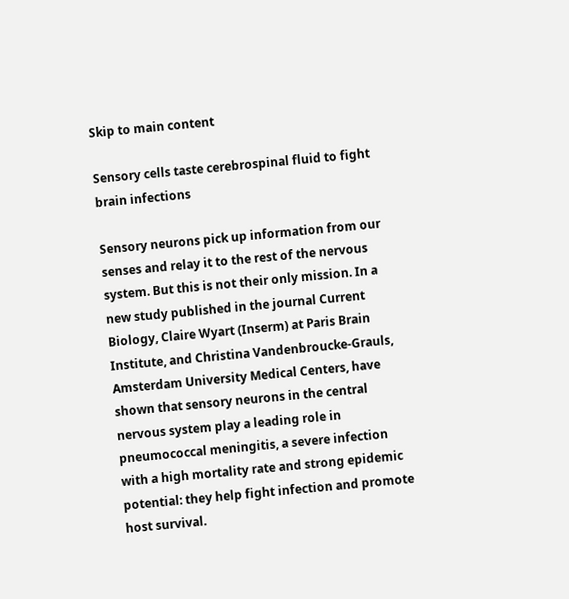Skip to main content

Sensory cells taste cerebrospinal fluid to fight brain infections

Sensory neurons pick up information from our senses and relay it to the rest of the nervous system. But this is not their only mission. In a new study published in the journal Current Biology, Claire Wyart (Inserm) at Paris Brain Institute, and Christina Vandenbroucke-Grauls, Amsterdam University Medical Centers, have shown that sensory neurons in the central nervous system play a leading role in pneumococcal meningitis, a severe infection with a high mortality rate and strong epidemic potential: they help fight infection and promote host survival.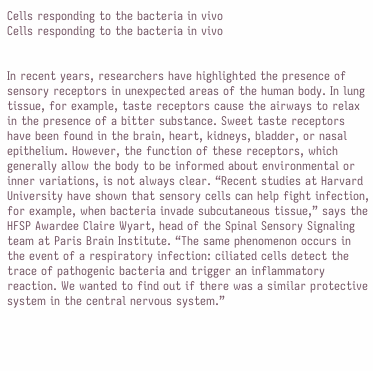Cells responding to the bacteria in vivo
Cells responding to the bacteria in vivo


In recent years, researchers have highlighted the presence of sensory receptors in unexpected areas of the human body. In lung tissue, for example, taste receptors cause the airways to relax in the presence of a bitter substance. Sweet taste receptors have been found in the brain, heart, kidneys, bladder, or nasal epithelium. However, the function of these receptors, which generally allow the body to be informed about environmental or inner variations, is not always clear. “Recent studies at Harvard University have shown that sensory cells can help fight infection, for example, when bacteria invade subcutaneous tissue,” says the HFSP Awardee Claire Wyart, head of the Spinal Sensory Signaling team at Paris Brain Institute. “The same phenomenon occurs in the event of a respiratory infection: ciliated cells detect the trace of pathogenic bacteria and trigger an inflammatory reaction. We wanted to find out if there was a similar protective system in the central nervous system.”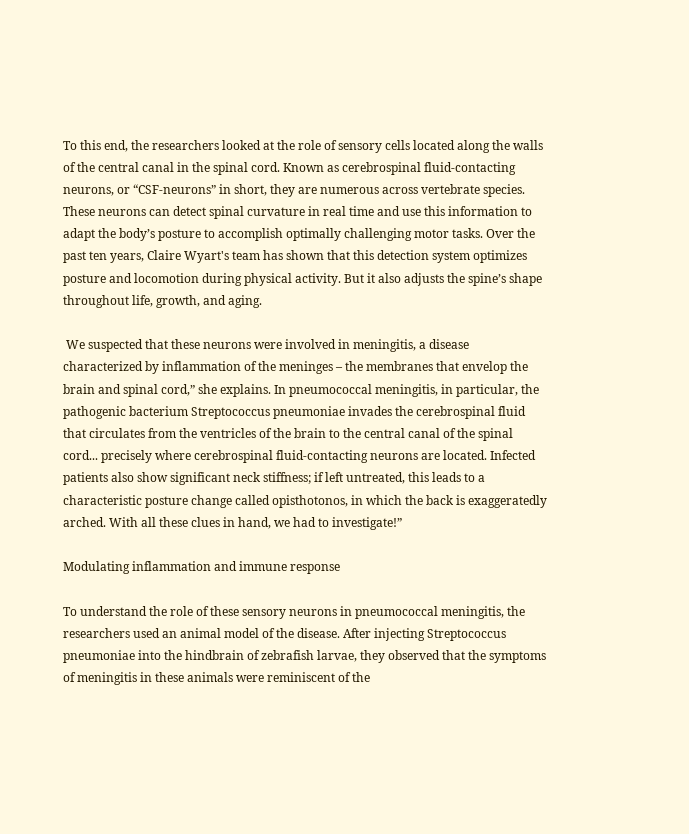To this end, the researchers looked at the role of sensory cells located along the walls of the central canal in the spinal cord. Known as cerebrospinal fluid-contacting neurons, or “CSF-neurons” in short, they are numerous across vertebrate species. These neurons can detect spinal curvature in real time and use this information to adapt the body’s posture to accomplish optimally challenging motor tasks. Over the past ten years, Claire Wyart's team has shown that this detection system optimizes posture and locomotion during physical activity. But it also adjusts the spine’s shape throughout life, growth, and aging.

 We suspected that these neurons were involved in meningitis, a disease characterized by inflammation of the meninges – the membranes that envelop the brain and spinal cord,” she explains. In pneumococcal meningitis, in particular, the pathogenic bacterium Streptococcus pneumoniae invades the cerebrospinal fluid that circulates from the ventricles of the brain to the central canal of the spinal cord... precisely where cerebrospinal fluid-contacting neurons are located. Infected patients also show significant neck stiffness; if left untreated, this leads to a characteristic posture change called opisthotonos, in which the back is exaggeratedly arched. With all these clues in hand, we had to investigate!”

Modulating inflammation and immune response

To understand the role of these sensory neurons in pneumococcal meningitis, the researchers used an animal model of the disease. After injecting Streptococcus pneumoniae into the hindbrain of zebrafish larvae, they observed that the symptoms of meningitis in these animals were reminiscent of the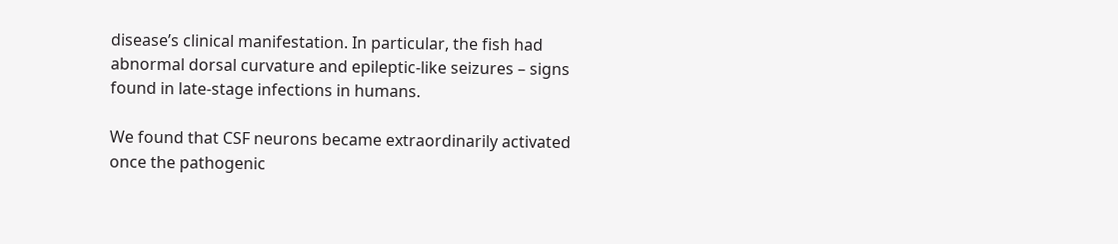disease’s clinical manifestation. In particular, the fish had abnormal dorsal curvature and epileptic-like seizures – signs found in late-stage infections in humans.

We found that CSF neurons became extraordinarily activated once the pathogenic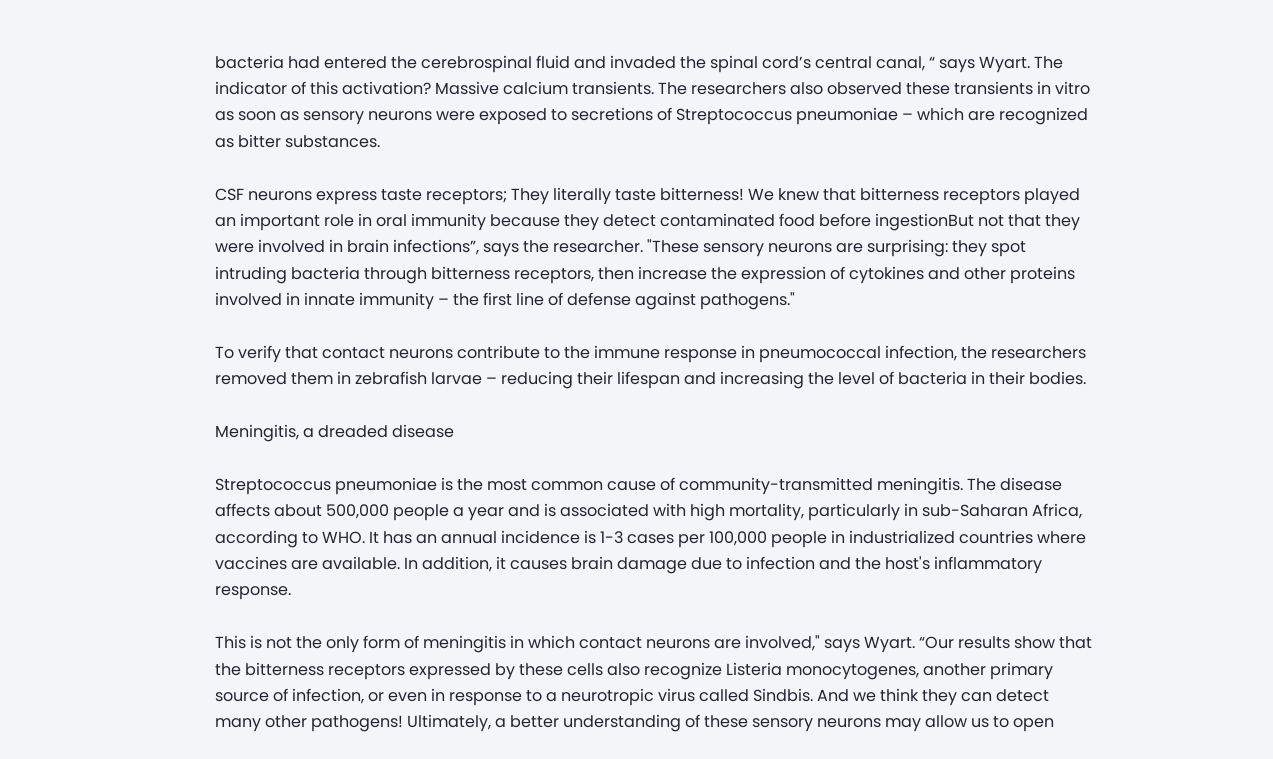bacteria had entered the cerebrospinal fluid and invaded the spinal cord’s central canal, “ says Wyart. The indicator of this activation? Massive calcium transients. The researchers also observed these transients in vitro as soon as sensory neurons were exposed to secretions of Streptococcus pneumoniae – which are recognized as bitter substances.

CSF neurons express taste receptors; They literally taste bitterness! We knew that bitterness receptors played an important role in oral immunity because they detect contaminated food before ingestionBut not that they were involved in brain infections”, says the researcher. "These sensory neurons are surprising: they spot intruding bacteria through bitterness receptors, then increase the expression of cytokines and other proteins involved in innate immunity – the first line of defense against pathogens."

To verify that contact neurons contribute to the immune response in pneumococcal infection, the researchers removed them in zebrafish larvae – reducing their lifespan and increasing the level of bacteria in their bodies.

Meningitis, a dreaded disease

Streptococcus pneumoniae is the most common cause of community-transmitted meningitis. The disease affects about 500,000 people a year and is associated with high mortality, particularly in sub-Saharan Africa, according to WHO. It has an annual incidence is 1-3 cases per 100,000 people in industrialized countries where vaccines are available. In addition, it causes brain damage due to infection and the host's inflammatory response.

This is not the only form of meningitis in which contact neurons are involved," says Wyart. “Our results show that the bitterness receptors expressed by these cells also recognize Listeria monocytogenes, another primary source of infection, or even in response to a neurotropic virus called Sindbis. And we think they can detect many other pathogens! Ultimately, a better understanding of these sensory neurons may allow us to open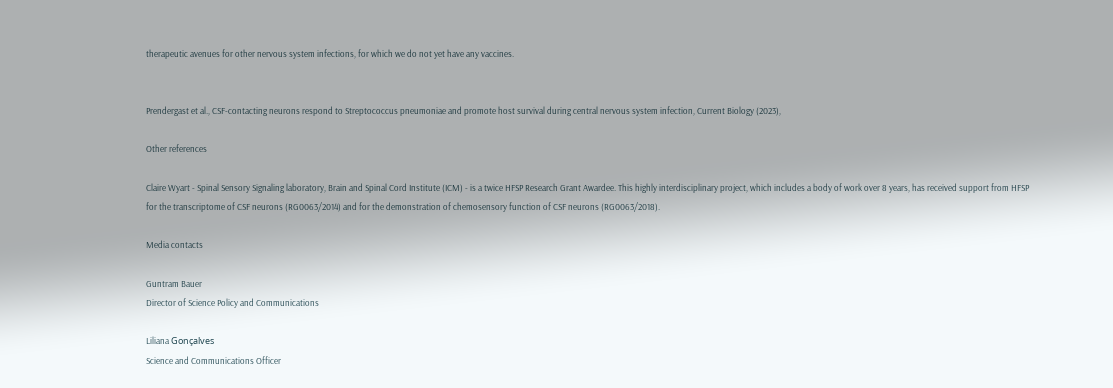therapeutic avenues for other nervous system infections, for which we do not yet have any vaccines.


Prendergast et al., CSF-contacting neurons respond to Streptococcus pneumoniae and promote host survival during central nervous system infection, Current Biology (2023),

Other references

Claire Wyart - Spinal Sensory Signaling laboratory, Brain and Spinal Cord Institute (ICM) - is a twice HFSP Research Grant Awardee. This highly interdisciplinary project, which includes a body of work over 8 years, has received support from HFSP for the transcriptome of CSF neurons (RG0063/2014) and for the demonstration of chemosensory function of CSF neurons (RG0063/2018).

Media contacts

Guntram Bauer
Director of Science Policy and Communications

Liliana Gonçalves
Science and Communications Officer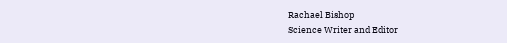Rachael Bishop
Science Writer and Editor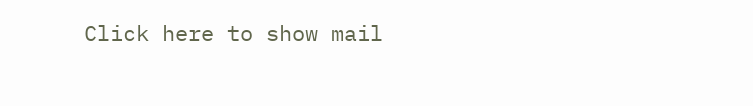Click here to show mail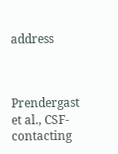address



Prendergast et al., CSF-contacting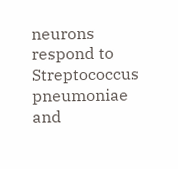neurons respond to Streptococcus pneumoniae and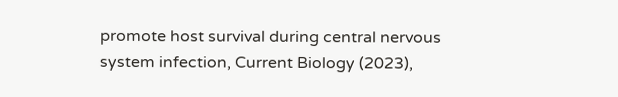promote host survival during central nervous system infection, Current Biology (2023),